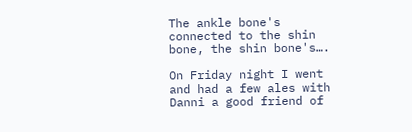The ankle bone's connected to the shin bone, the shin bone's….

On Friday night I went and had a few ales with Danni a good friend of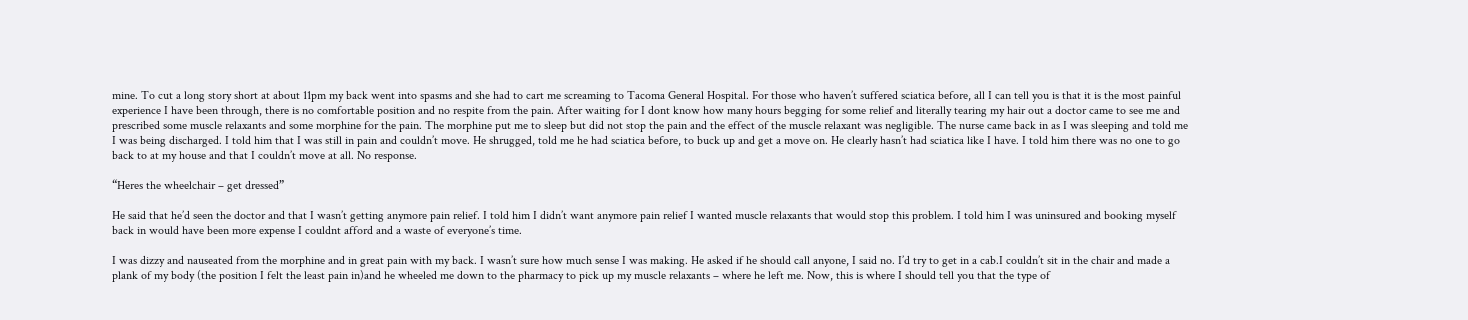mine. To cut a long story short at about 11pm my back went into spasms and she had to cart me screaming to Tacoma General Hospital. For those who haven’t suffered sciatica before, all I can tell you is that it is the most painful experience I have been through, there is no comfortable position and no respite from the pain. After waiting for I dont know how many hours begging for some relief and literally tearing my hair out a doctor came to see me and prescribed some muscle relaxants and some morphine for the pain. The morphine put me to sleep but did not stop the pain and the effect of the muscle relaxant was negligible. The nurse came back in as I was sleeping and told me I was being discharged. I told him that I was still in pain and couldn’t move. He shrugged, told me he had sciatica before, to buck up and get a move on. He clearly hasn’t had sciatica like I have. I told him there was no one to go back to at my house and that I couldn’t move at all. No response.

“Heres the wheelchair – get dressed”

He said that he’d seen the doctor and that I wasn’t getting anymore pain relief. I told him I didn’t want anymore pain relief I wanted muscle relaxants that would stop this problem. I told him I was uninsured and booking myself back in would have been more expense I couldnt afford and a waste of everyone’s time.

I was dizzy and nauseated from the morphine and in great pain with my back. I wasn’t sure how much sense I was making. He asked if he should call anyone, I said no. I’d try to get in a cab.I couldn’t sit in the chair and made a plank of my body (the position I felt the least pain in)and he wheeled me down to the pharmacy to pick up my muscle relaxants – where he left me. Now, this is where I should tell you that the type of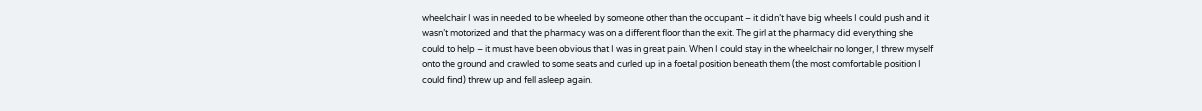wheelchair I was in needed to be wheeled by someone other than the occupant – it didn’t have big wheels I could push and it wasn’t motorized and that the pharmacy was on a different floor than the exit. The girl at the pharmacy did everything she could to help – it must have been obvious that I was in great pain. When I could stay in the wheelchair no longer, I threw myself onto the ground and crawled to some seats and curled up in a foetal position beneath them (the most comfortable position I could find) threw up and fell asleep again.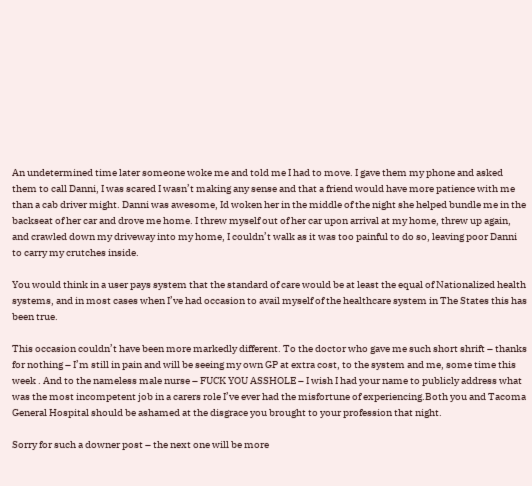An undetermined time later someone woke me and told me I had to move. I gave them my phone and asked them to call Danni, I was scared I wasn’t making any sense and that a friend would have more patience with me than a cab driver might. Danni was awesome, Id woken her in the middle of the night she helped bundle me in the backseat of her car and drove me home. I threw myself out of her car upon arrival at my home, threw up again, and crawled down my driveway into my home, I couldn’t walk as it was too painful to do so, leaving poor Danni to carry my crutches inside.

You would think in a user pays system that the standard of care would be at least the equal of Nationalized health systems, and in most cases when I’ve had occasion to avail myself of the healthcare system in The States this has been true.

This occasion couldn’t have been more markedly different. To the doctor who gave me such short shrift – thanks for nothing – I’m still in pain and will be seeing my own GP at extra cost, to the system and me, some time this week . And to the nameless male nurse – FUCK YOU ASSHOLE – I wish I had your name to publicly address what was the most incompetent job in a carers role I’ve ever had the misfortune of experiencing.Both you and Tacoma General Hospital should be ashamed at the disgrace you brought to your profession that night.

Sorry for such a downer post – the next one will be more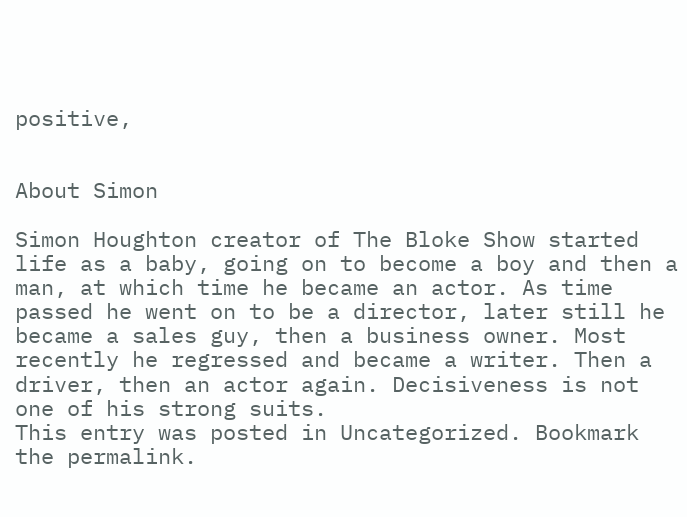positive,


About Simon

Simon Houghton creator of The Bloke Show started life as a baby, going on to become a boy and then a man, at which time he became an actor. As time passed he went on to be a director, later still he became a sales guy, then a business owner. Most recently he regressed and became a writer. Then a driver, then an actor again. Decisiveness is not one of his strong suits.
This entry was posted in Uncategorized. Bookmark the permalink.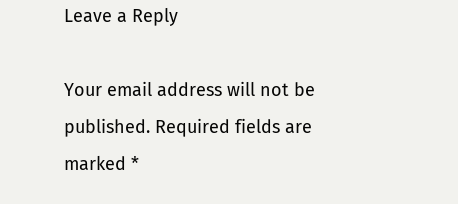Leave a Reply

Your email address will not be published. Required fields are marked *